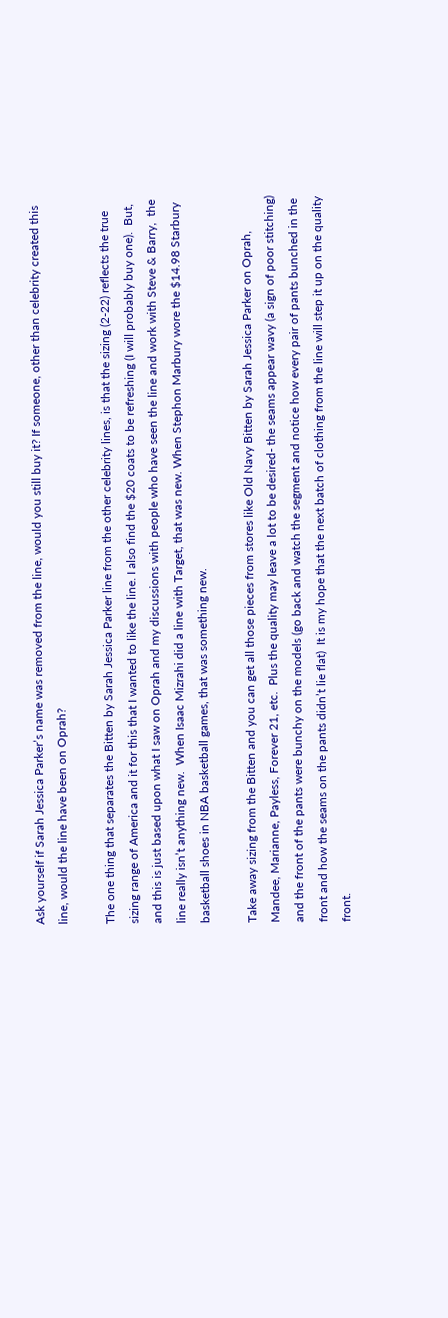Ask yourself if Sarah Jessica Parker’s name was removed from the line, would you still buy it? If someone, other than celebrity created this line, would the line have been on Oprah?

The one thing that separates the Bitten by Sarah Jessica Parker line from the other celebrity lines, is that the sizing (2-22) reflects the true sizing range of America and it for this that I wanted to like the line. I also find the $20 coats to be refreshing (I will probably buy one).  But, and this is just based upon what I saw on Oprah and my discussions with people who have seen the line and work with Steve & Barry,  the line really isn’t anything new.  When Isaac Mizrahi did a line with Target, that was new. When Stephon Marbury wore the $14.98 Starbury basketball shoes in NBA basketball games, that was something new.

Take away sizing from the Bitten and you can get all those pieces from stores like Old Navy Bitten by Sarah Jessica Parker on Oprah, Mandee, Marianne, Payless, Forever 21, etc.  Plus the quality may leave a lot to be desired- the seams appear wavy (a sign of poor stitching) and the front of the pants were bunchy on the models (go back and watch the segment and notice how every pair of pants bunched in the front and how the seams on the pants didn’t lie flat)  It is my hope that the next batch of clothing from the line will step it up on the quality front.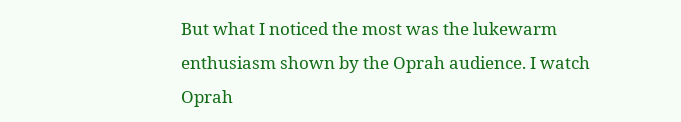But what I noticed the most was the lukewarm enthusiasm shown by the Oprah audience. I watch Oprah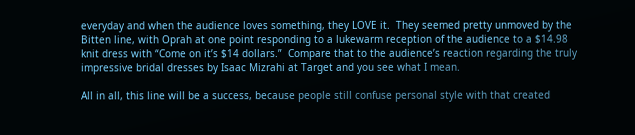everyday and when the audience loves something, they LOVE it.  They seemed pretty unmoved by the Bitten line, with Oprah at one point responding to a lukewarm reception of the audience to a $14.98 knit dress with “Come on it’s $14 dollars.”  Compare that to the audience’s reaction regarding the truly impressive bridal dresses by Isaac Mizrahi at Target and you see what I mean.

All in all, this line will be a success, because people still confuse personal style with that created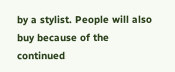by a stylist. People will also buy because of the continued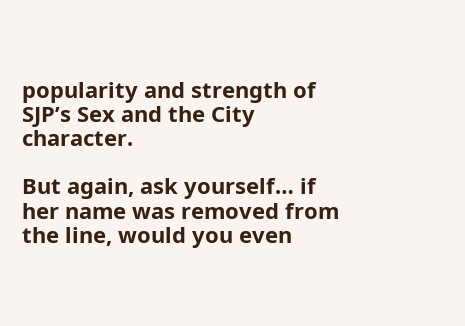popularity and strength of SJP’s Sex and the City character.

But again, ask yourself… if her name was removed from the line, would you even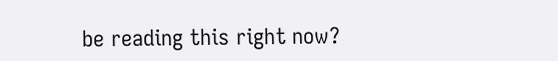be reading this right now?